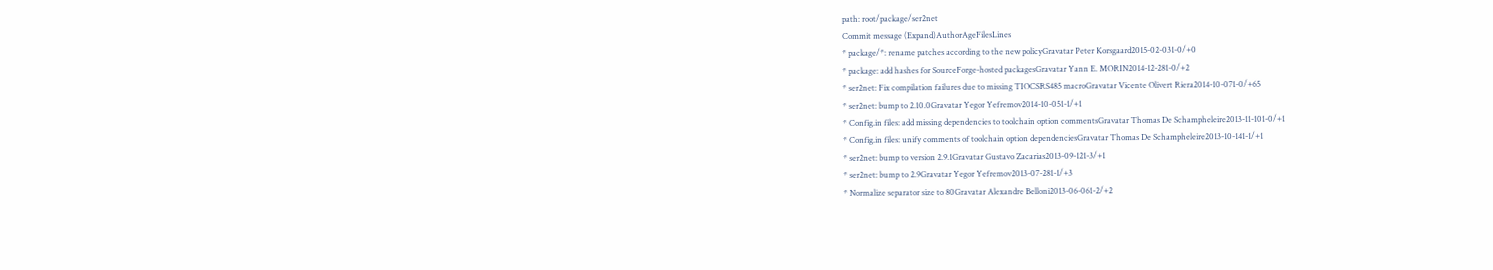path: root/package/ser2net
Commit message (Expand)AuthorAgeFilesLines
* package/*: rename patches according to the new policyGravatar Peter Korsgaard2015-02-031-0/+0
* package: add hashes for SourceForge-hosted packagesGravatar Yann E. MORIN2014-12-281-0/+2
* ser2net: Fix compilation failures due to missing TIOCSRS485 macroGravatar Vicente Olivert Riera2014-10-071-0/+65
* ser2net: bump to 2.10.0Gravatar Yegor Yefremov2014-10-051-1/+1
* Config.in files: add missing dependencies to toolchain option commentsGravatar Thomas De Schampheleire2013-11-101-0/+1
* Config.in files: unify comments of toolchain option dependenciesGravatar Thomas De Schampheleire2013-10-141-1/+1
* ser2net: bump to version 2.9.1Gravatar Gustavo Zacarias2013-09-121-3/+1
* ser2net: bump to 2.9Gravatar Yegor Yefremov2013-07-281-1/+3
* Normalize separator size to 80Gravatar Alexandre Belloni2013-06-061-2/+2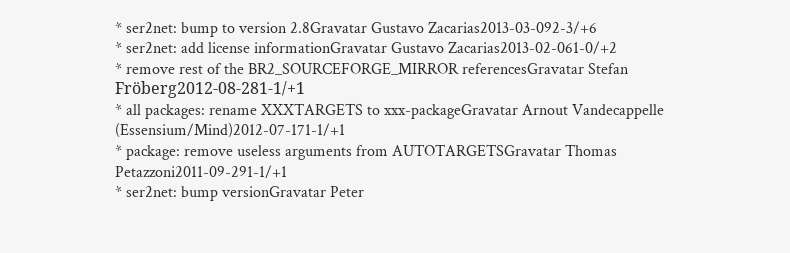* ser2net: bump to version 2.8Gravatar Gustavo Zacarias2013-03-092-3/+6
* ser2net: add license informationGravatar Gustavo Zacarias2013-02-061-0/+2
* remove rest of the BR2_SOURCEFORGE_MIRROR referencesGravatar Stefan Fröberg2012-08-281-1/+1
* all packages: rename XXXTARGETS to xxx-packageGravatar Arnout Vandecappelle (Essensium/Mind)2012-07-171-1/+1
* package: remove useless arguments from AUTOTARGETSGravatar Thomas Petazzoni2011-09-291-1/+1
* ser2net: bump versionGravatar Peter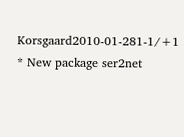Korsgaard2010-01-281-1/+1
* New package ser2net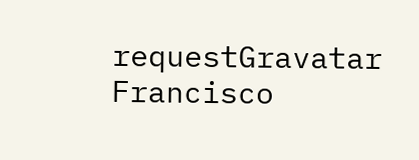requestGravatar Francisco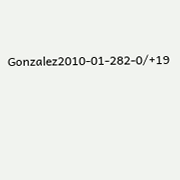Gonzalez2010-01-282-0/+19